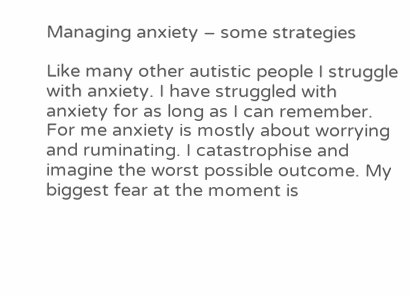Managing anxiety – some strategies

Like many other autistic people I struggle with anxiety. I have struggled with anxiety for as long as I can remember. For me anxiety is mostly about worrying and ruminating. I catastrophise and imagine the worst possible outcome. My biggest fear at the moment is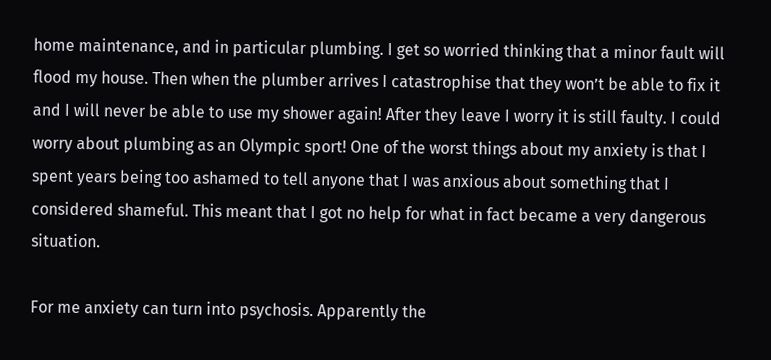home maintenance, and in particular plumbing. I get so worried thinking that a minor fault will flood my house. Then when the plumber arrives I catastrophise that they won’t be able to fix it and I will never be able to use my shower again! After they leave I worry it is still faulty. I could worry about plumbing as an Olympic sport! One of the worst things about my anxiety is that I spent years being too ashamed to tell anyone that I was anxious about something that I considered shameful. This meant that I got no help for what in fact became a very dangerous situation.

For me anxiety can turn into psychosis. Apparently the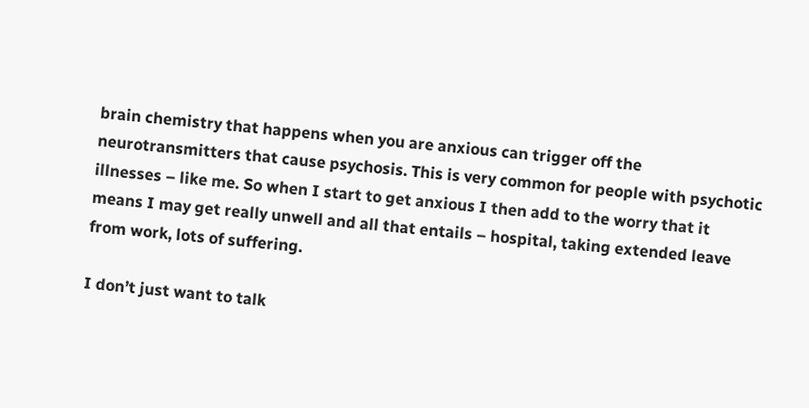brain chemistry that happens when you are anxious can trigger off the neurotransmitters that cause psychosis. This is very common for people with psychotic illnesses – like me. So when I start to get anxious I then add to the worry that it means I may get really unwell and all that entails – hospital, taking extended leave from work, lots of suffering.

I don’t just want to talk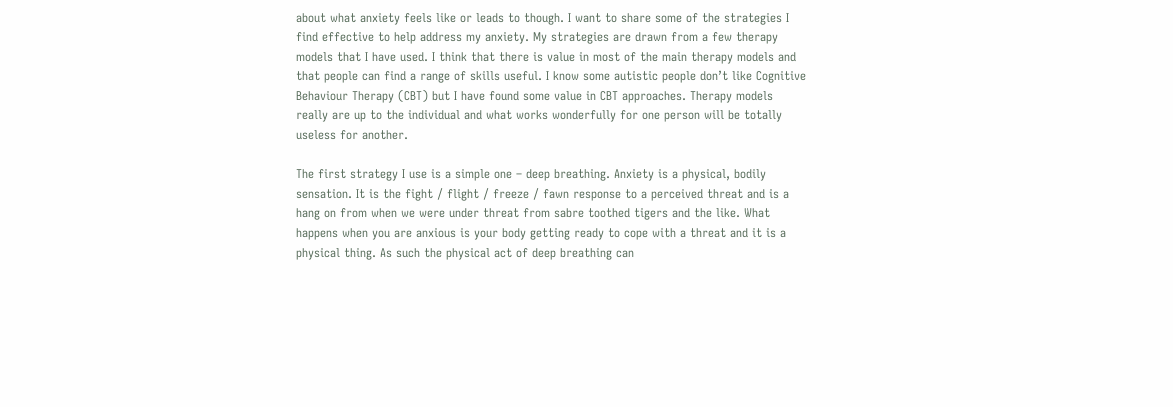about what anxiety feels like or leads to though. I want to share some of the strategies I find effective to help address my anxiety. My strategies are drawn from a few therapy models that I have used. I think that there is value in most of the main therapy models and that people can find a range of skills useful. I know some autistic people don’t like Cognitive Behaviour Therapy (CBT) but I have found some value in CBT approaches. Therapy models really are up to the individual and what works wonderfully for one person will be totally useless for another.

The first strategy I use is a simple one – deep breathing. Anxiety is a physical, bodily sensation. It is the fight / flight / freeze / fawn response to a perceived threat and is a hang on from when we were under threat from sabre toothed tigers and the like. What happens when you are anxious is your body getting ready to cope with a threat and it is a physical thing. As such the physical act of deep breathing can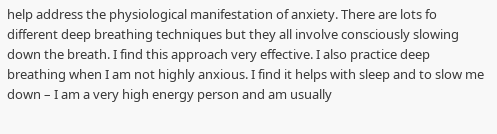help address the physiological manifestation of anxiety. There are lots fo different deep breathing techniques but they all involve consciously slowing down the breath. I find this approach very effective. I also practice deep breathing when I am not highly anxious. I find it helps with sleep and to slow me down – I am a very high energy person and am usually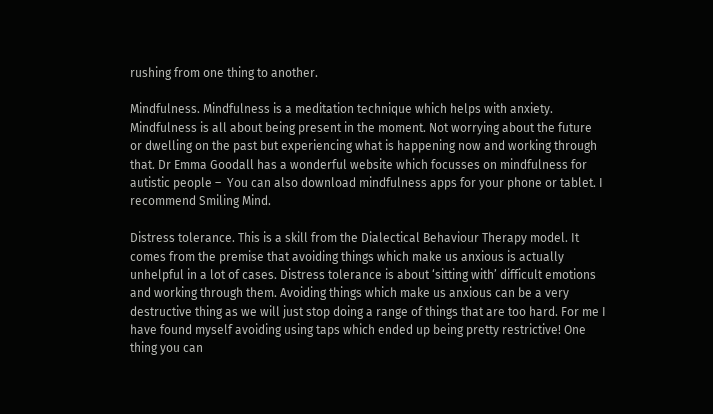rushing from one thing to another.

Mindfulness. Mindfulness is a meditation technique which helps with anxiety. Mindfulness is all about being present in the moment. Not worrying about the future or dwelling on the past but experiencing what is happening now and working through that. Dr Emma Goodall has a wonderful website which focusses on mindfulness for autistic people –  You can also download mindfulness apps for your phone or tablet. I recommend Smiling Mind.

Distress tolerance. This is a skill from the Dialectical Behaviour Therapy model. It comes from the premise that avoiding things which make us anxious is actually unhelpful in a lot of cases. Distress tolerance is about ‘sitting with’ difficult emotions and working through them. Avoiding things which make us anxious can be a very destructive thing as we will just stop doing a range of things that are too hard. For me I have found myself avoiding using taps which ended up being pretty restrictive! One thing you can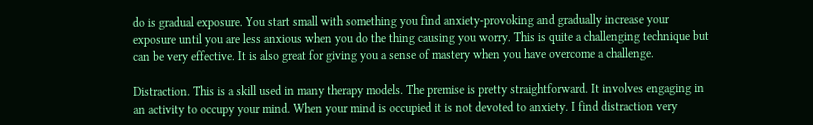do is gradual exposure. You start small with something you find anxiety-provoking and gradually increase your exposure until you are less anxious when you do the thing causing you worry. This is quite a challenging technique but can be very effective. It is also great for giving you a sense of mastery when you have overcome a challenge.

Distraction. This is a skill used in many therapy models. The premise is pretty straightforward. It involves engaging in an activity to occupy your mind. When your mind is occupied it is not devoted to anxiety. I find distraction very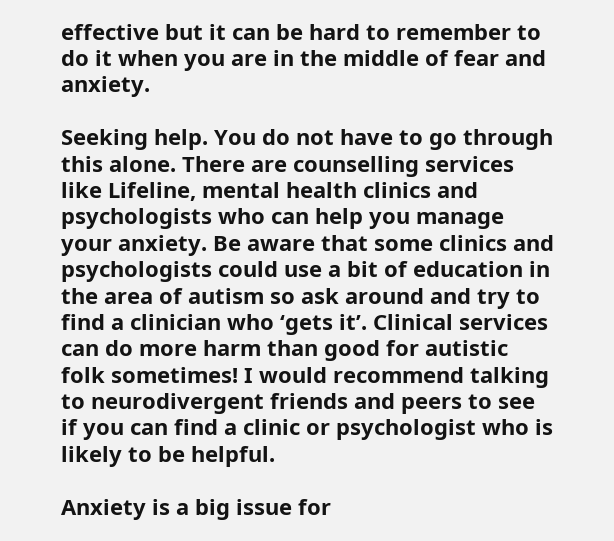effective but it can be hard to remember to do it when you are in the middle of fear and anxiety.

Seeking help. You do not have to go through this alone. There are counselling services like Lifeline, mental health clinics and psychologists who can help you manage your anxiety. Be aware that some clinics and psychologists could use a bit of education in the area of autism so ask around and try to find a clinician who ‘gets it’. Clinical services can do more harm than good for autistic folk sometimes! I would recommend talking to neurodivergent friends and peers to see if you can find a clinic or psychologist who is likely to be helpful.

Anxiety is a big issue for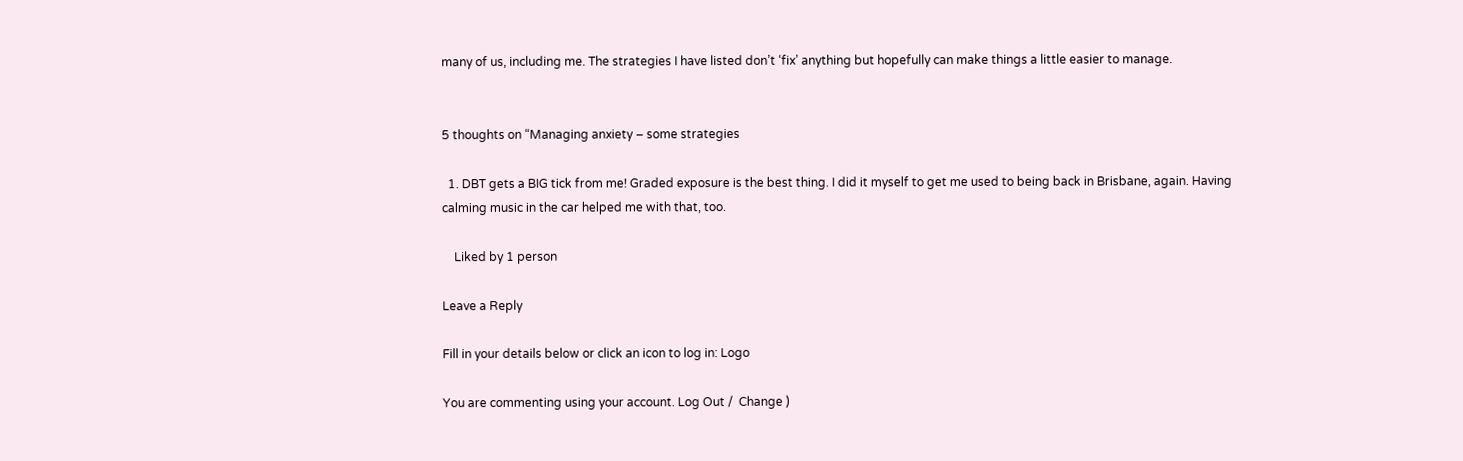many of us, including me. The strategies I have listed don’t ‘fix’ anything but hopefully can make things a little easier to manage.


5 thoughts on “Managing anxiety – some strategies

  1. DBT gets a BIG tick from me! Graded exposure is the best thing. I did it myself to get me used to being back in Brisbane, again. Having calming music in the car helped me with that, too.

    Liked by 1 person

Leave a Reply

Fill in your details below or click an icon to log in: Logo

You are commenting using your account. Log Out /  Change )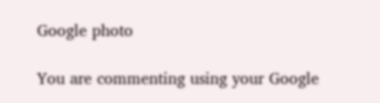Google photo

You are commenting using your Google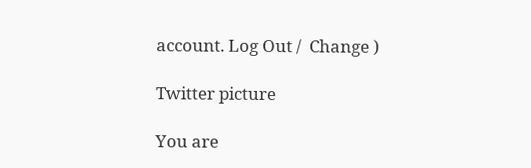account. Log Out /  Change )

Twitter picture

You are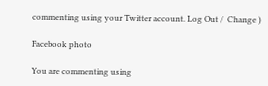commenting using your Twitter account. Log Out /  Change )

Facebook photo

You are commenting using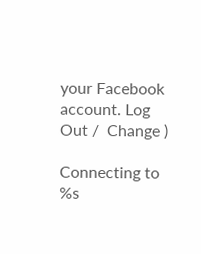your Facebook account. Log Out /  Change )

Connecting to %s